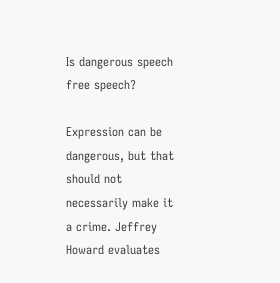Is dangerous speech free speech?

Expression can be dangerous, but that should not necessarily make it a crime. Jeffrey Howard evaluates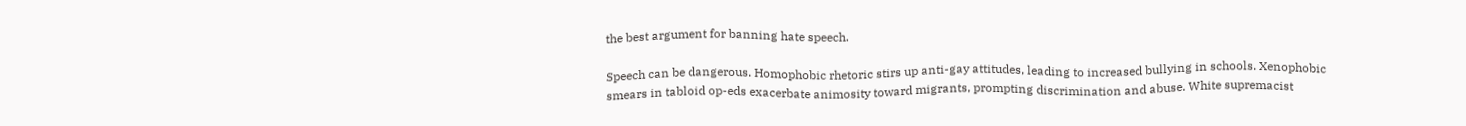the best argument for banning hate speech.

Speech can be dangerous. Homophobic rhetoric stirs up anti-gay attitudes, leading to increased bullying in schools. Xenophobic smears in tabloid op-eds exacerbate animosity toward migrants, prompting discrimination and abuse. White supremacist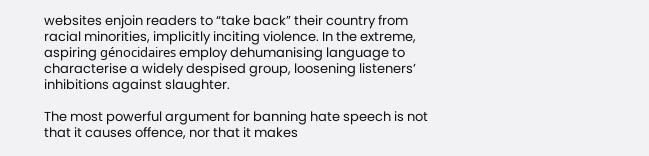websites enjoin readers to “take back” their country from racial minorities, implicitly inciting violence. In the extreme, aspiring génocidaires employ dehumanising language to characterise a widely despised group, loosening listeners’ inhibitions against slaughter.

The most powerful argument for banning hate speech is not that it causes offence, nor that it makes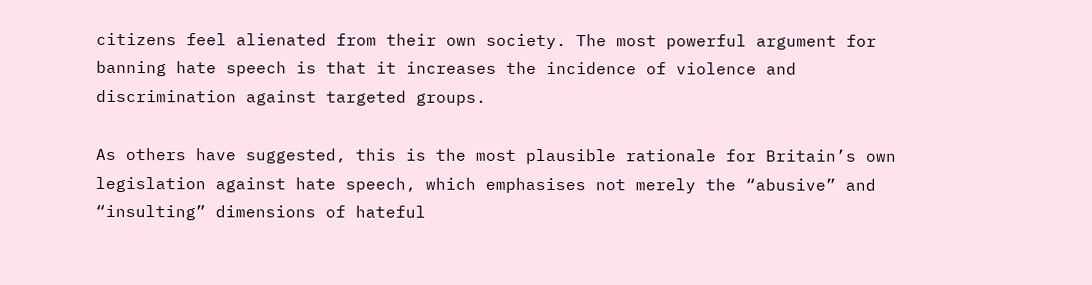citizens feel alienated from their own society. The most powerful argument for banning hate speech is that it increases the incidence of violence and discrimination against targeted groups.

As others have suggested, this is the most plausible rationale for Britain’s own legislation against hate speech, which emphasises not merely the “abusive” and “insulting” dimensions of hateful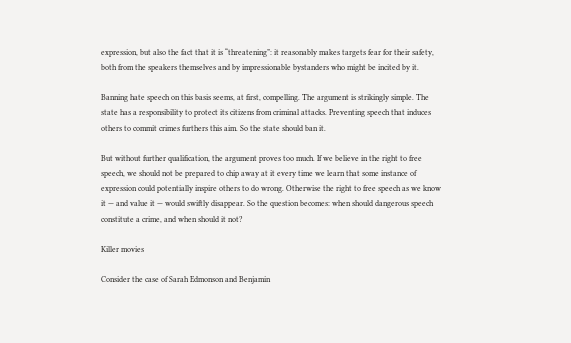expression, but also the fact that it is “threatening”: it reasonably makes targets fear for their safety, both from the speakers themselves and by impressionable bystanders who might be incited by it.

Banning hate speech on this basis seems, at first, compelling. The argument is strikingly simple. The state has a responsibility to protect its citizens from criminal attacks. Preventing speech that induces others to commit crimes furthers this aim. So the state should ban it.

But without further qualification, the argument proves too much. If we believe in the right to free speech, we should not be prepared to chip away at it every time we learn that some instance of expression could potentially inspire others to do wrong. Otherwise the right to free speech as we know it — and value it — would swiftly disappear. So the question becomes: when should dangerous speech constitute a crime, and when should it not?

Killer movies

Consider the case of Sarah Edmonson and Benjamin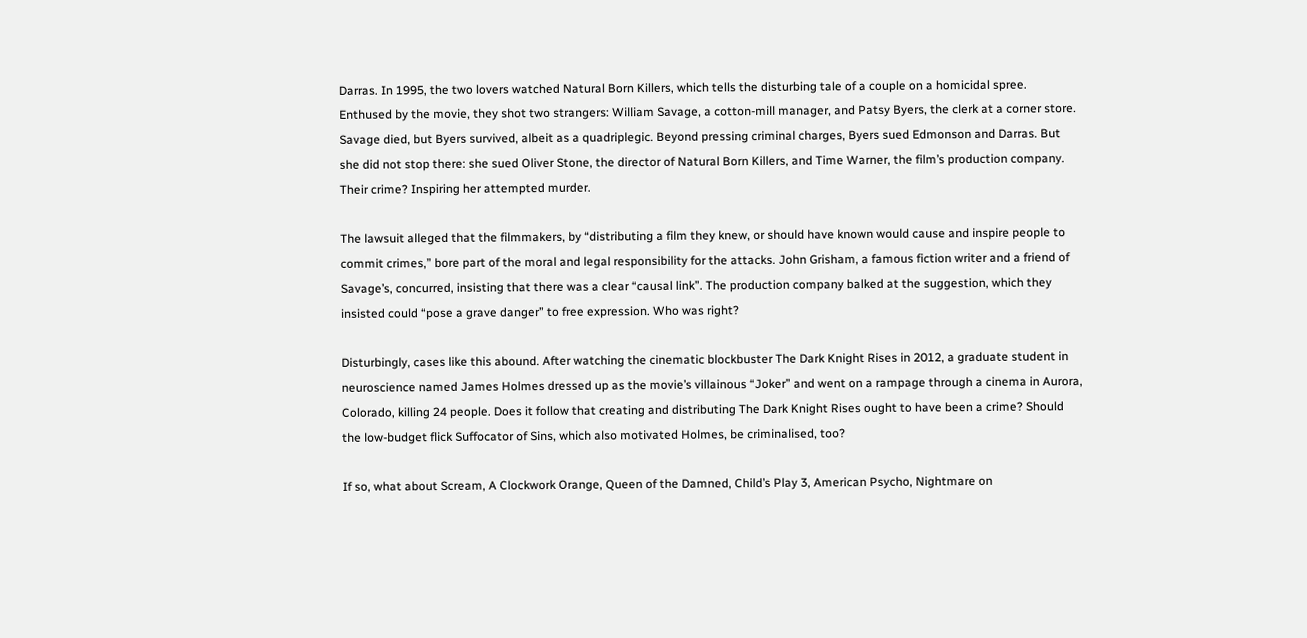Darras. In 1995, the two lovers watched Natural Born Killers, which tells the disturbing tale of a couple on a homicidal spree. Enthused by the movie, they shot two strangers: William Savage, a cotton-mill manager, and Patsy Byers, the clerk at a corner store. Savage died, but Byers survived, albeit as a quadriplegic. Beyond pressing criminal charges, Byers sued Edmonson and Darras. But she did not stop there: she sued Oliver Stone, the director of Natural Born Killers, and Time Warner, the film’s production company. Their crime? Inspiring her attempted murder.

The lawsuit alleged that the filmmakers, by “distributing a film they knew, or should have known would cause and inspire people to commit crimes,” bore part of the moral and legal responsibility for the attacks. John Grisham, a famous fiction writer and a friend of Savage’s, concurred, insisting that there was a clear “causal link”. The production company balked at the suggestion, which they insisted could “pose a grave danger” to free expression. Who was right?

Disturbingly, cases like this abound. After watching the cinematic blockbuster The Dark Knight Rises in 2012, a graduate student in neuroscience named James Holmes dressed up as the movie’s villainous “Joker” and went on a rampage through a cinema in Aurora, Colorado, killing 24 people. Does it follow that creating and distributing The Dark Knight Rises ought to have been a crime? Should the low-budget flick Suffocator of Sins, which also motivated Holmes, be criminalised, too?

If so, what about Scream, A Clockwork Orange, Queen of the Damned, Child’s Play 3, American Psycho, Nightmare on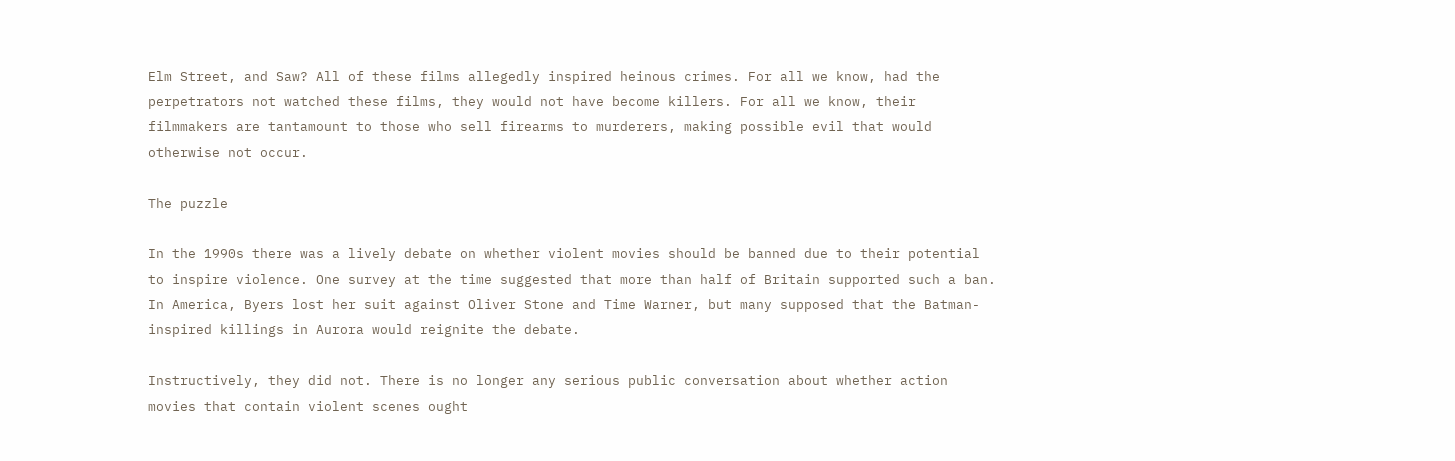Elm Street, and Saw? All of these films allegedly inspired heinous crimes. For all we know, had the perpetrators not watched these films, they would not have become killers. For all we know, their filmmakers are tantamount to those who sell firearms to murderers, making possible evil that would otherwise not occur.

The puzzle

In the 1990s there was a lively debate on whether violent movies should be banned due to their potential to inspire violence. One survey at the time suggested that more than half of Britain supported such a ban. In America, Byers lost her suit against Oliver Stone and Time Warner, but many supposed that the Batman-inspired killings in Aurora would reignite the debate.

Instructively, they did not. There is no longer any serious public conversation about whether action movies that contain violent scenes ought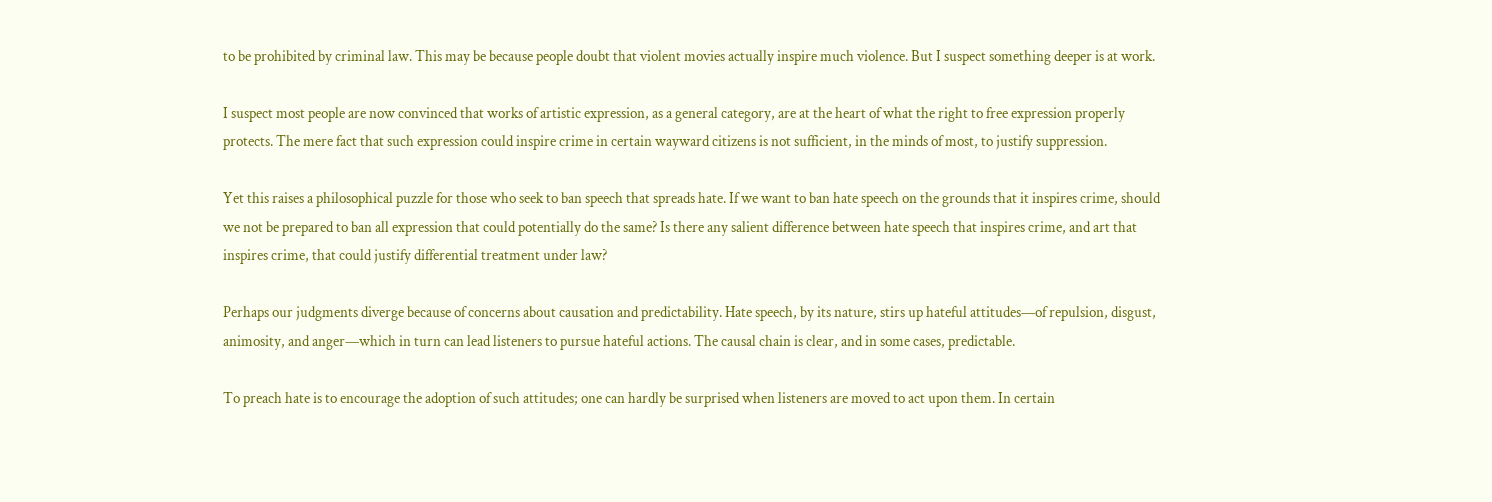to be prohibited by criminal law. This may be because people doubt that violent movies actually inspire much violence. But I suspect something deeper is at work.

I suspect most people are now convinced that works of artistic expression, as a general category, are at the heart of what the right to free expression properly protects. The mere fact that such expression could inspire crime in certain wayward citizens is not sufficient, in the minds of most, to justify suppression.

Yet this raises a philosophical puzzle for those who seek to ban speech that spreads hate. If we want to ban hate speech on the grounds that it inspires crime, should we not be prepared to ban all expression that could potentially do the same? Is there any salient difference between hate speech that inspires crime, and art that inspires crime, that could justify differential treatment under law?

Perhaps our judgments diverge because of concerns about causation and predictability. Hate speech, by its nature, stirs up hateful attitudes—of repulsion, disgust, animosity, and anger—which in turn can lead listeners to pursue hateful actions. The causal chain is clear, and in some cases, predictable.

To preach hate is to encourage the adoption of such attitudes; one can hardly be surprised when listeners are moved to act upon them. In certain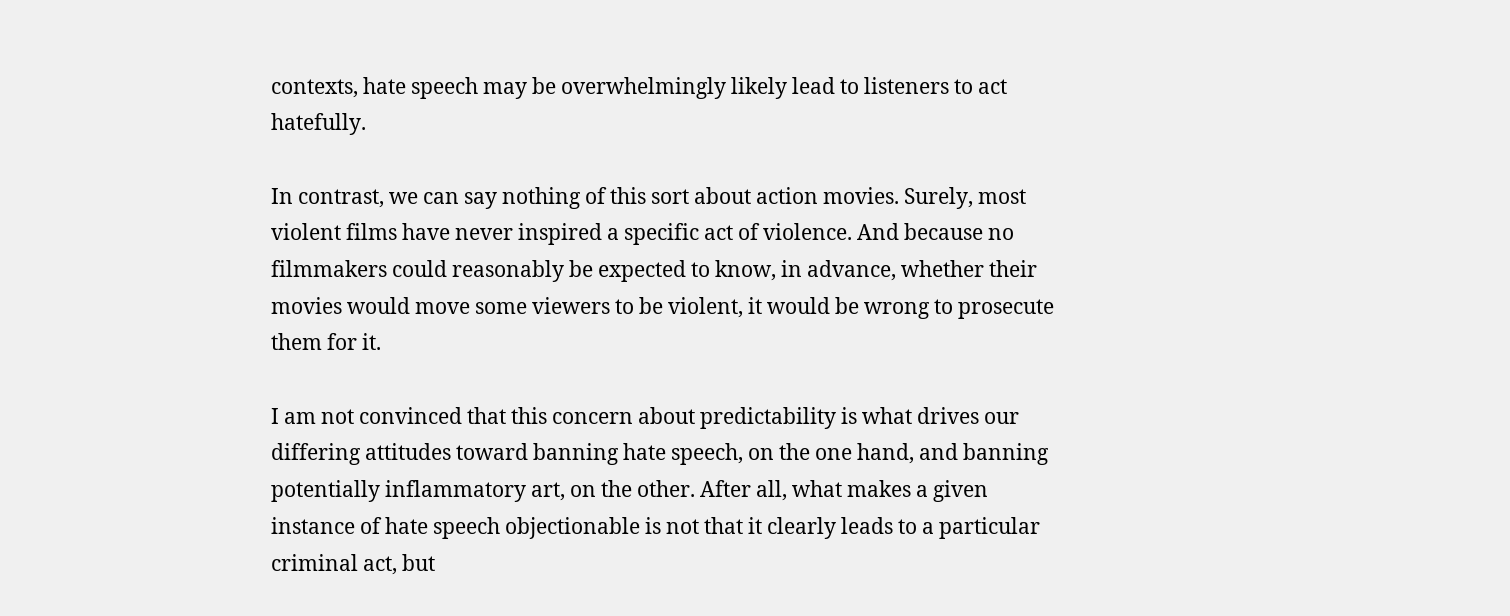contexts, hate speech may be overwhelmingly likely lead to listeners to act hatefully.

In contrast, we can say nothing of this sort about action movies. Surely, most violent films have never inspired a specific act of violence. And because no filmmakers could reasonably be expected to know, in advance, whether their movies would move some viewers to be violent, it would be wrong to prosecute them for it.

I am not convinced that this concern about predictability is what drives our differing attitudes toward banning hate speech, on the one hand, and banning potentially inflammatory art, on the other. After all, what makes a given instance of hate speech objectionable is not that it clearly leads to a particular criminal act, but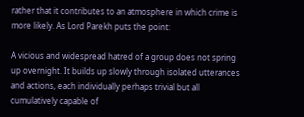rather that it contributes to an atmosphere in which crime is more likely. As Lord Parekh puts the point:

A vicious and widespread hatred of a group does not spring up overnight. It builds up slowly through isolated utterances and actions, each individually perhaps trivial but all cumulatively capable of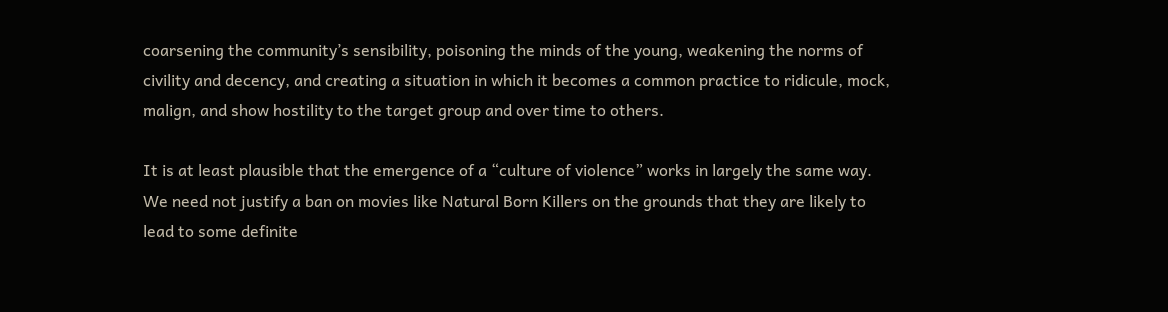coarsening the community’s sensibility, poisoning the minds of the young, weakening the norms of civility and decency, and creating a situation in which it becomes a common practice to ridicule, mock, malign, and show hostility to the target group and over time to others.

It is at least plausible that the emergence of a “culture of violence” works in largely the same way. We need not justify a ban on movies like Natural Born Killers on the grounds that they are likely to lead to some definite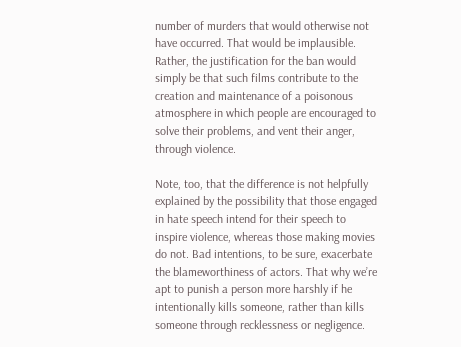number of murders that would otherwise not have occurred. That would be implausible. Rather, the justification for the ban would simply be that such films contribute to the creation and maintenance of a poisonous atmosphere in which people are encouraged to solve their problems, and vent their anger, through violence.

Note, too, that the difference is not helpfully explained by the possibility that those engaged in hate speech intend for their speech to inspire violence, whereas those making movies do not. Bad intentions, to be sure, exacerbate the blameworthiness of actors. That why we’re apt to punish a person more harshly if he intentionally kills someone, rather than kills someone through recklessness or negligence.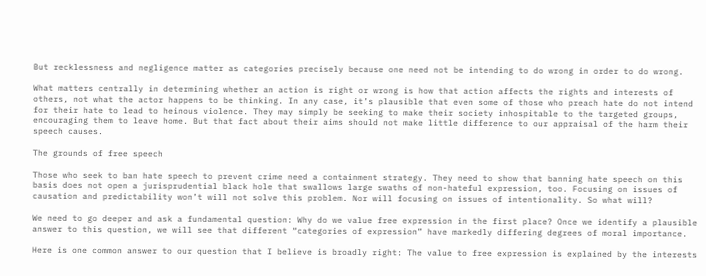But recklessness and negligence matter as categories precisely because one need not be intending to do wrong in order to do wrong.

What matters centrally in determining whether an action is right or wrong is how that action affects the rights and interests of others, not what the actor happens to be thinking. In any case, it’s plausible that even some of those who preach hate do not intend for their hate to lead to heinous violence. They may simply be seeking to make their society inhospitable to the targeted groups, encouraging them to leave home. But that fact about their aims should not make little difference to our appraisal of the harm their speech causes.

The grounds of free speech

Those who seek to ban hate speech to prevent crime need a containment strategy. They need to show that banning hate speech on this basis does not open a jurisprudential black hole that swallows large swaths of non-hateful expression, too. Focusing on issues of causation and predictability won’t will not solve this problem. Nor will focusing on issues of intentionality. So what will?

We need to go deeper and ask a fundamental question: Why do we value free expression in the first place? Once we identify a plausible answer to this question, we will see that different “categories of expression” have markedly differing degrees of moral importance.

Here is one common answer to our question that I believe is broadly right: The value to free expression is explained by the interests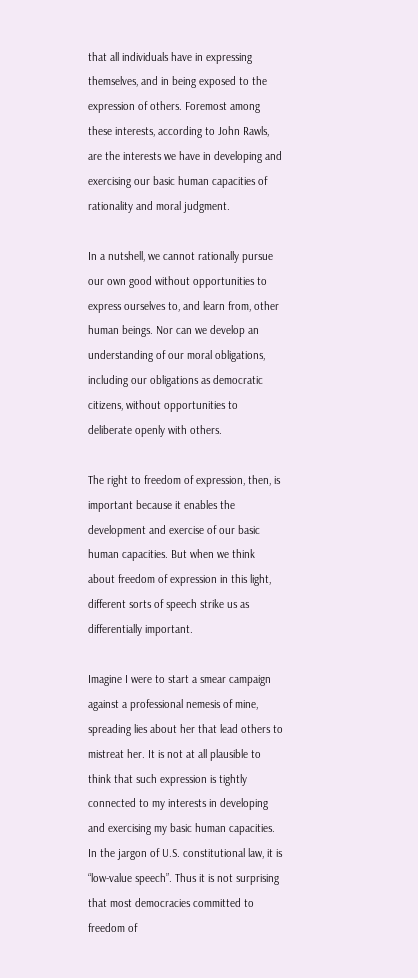that all individuals have in expressing themselves, and in being exposed to the expression of others. Foremost among these interests, according to John Rawls, are the interests we have in developing and exercising our basic human capacities of rationality and moral judgment.

In a nutshell, we cannot rationally pursue our own good without opportunities to express ourselves to, and learn from, other human beings. Nor can we develop an understanding of our moral obligations, including our obligations as democratic citizens, without opportunities to deliberate openly with others.

The right to freedom of expression, then, is important because it enables the development and exercise of our basic human capacities. But when we think about freedom of expression in this light, different sorts of speech strike us as differentially important.

Imagine I were to start a smear campaign against a professional nemesis of mine, spreading lies about her that lead others to mistreat her. It is not at all plausible to think that such expression is tightly connected to my interests in developing and exercising my basic human capacities. In the jargon of U.S. constitutional law, it is “low-value speech”. Thus it is not surprising that most democracies committed to freedom of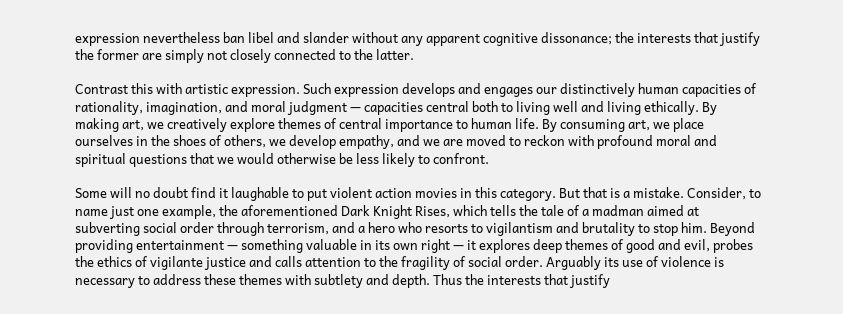expression nevertheless ban libel and slander without any apparent cognitive dissonance; the interests that justify the former are simply not closely connected to the latter.

Contrast this with artistic expression. Such expression develops and engages our distinctively human capacities of rationality, imagination, and moral judgment — capacities central both to living well and living ethically. By making art, we creatively explore themes of central importance to human life. By consuming art, we place ourselves in the shoes of others, we develop empathy, and we are moved to reckon with profound moral and spiritual questions that we would otherwise be less likely to confront.

Some will no doubt find it laughable to put violent action movies in this category. But that is a mistake. Consider, to name just one example, the aforementioned Dark Knight Rises, which tells the tale of a madman aimed at subverting social order through terrorism, and a hero who resorts to vigilantism and brutality to stop him. Beyond providing entertainment — something valuable in its own right — it explores deep themes of good and evil, probes the ethics of vigilante justice and calls attention to the fragility of social order. Arguably its use of violence is necessary to address these themes with subtlety and depth. Thus the interests that justify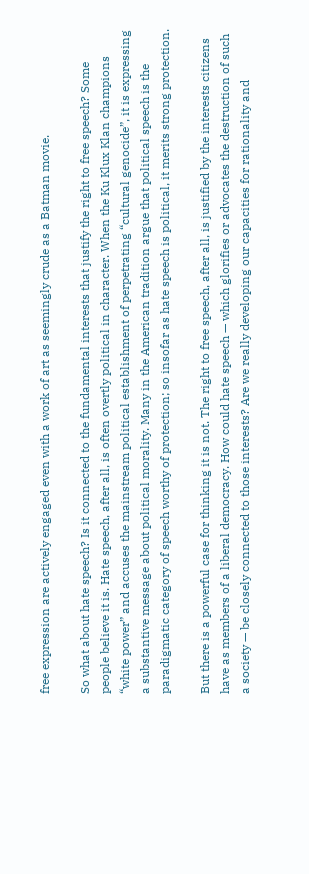free expression are actively engaged even with a work of art as seemingly crude as a Batman movie.

So what about hate speech? Is it connected to the fundamental interests that justify the right to free speech? Some people believe it is. Hate speech, after all, is often overtly political in character. When the Ku Klux Klan champions “white power” and accuses the mainstream political establishment of perpetrating “cultural genocide”, it is expressing a substantive message about political morality. Many in the American tradition argue that political speech is the paradigmatic category of speech worthy of protection; so insofar as hate speech is political, it merits strong protection.

But there is a powerful case for thinking it is not. The right to free speech, after all, is justified by the interests citizens have as members of a liberal democracy. How could hate speech — which glorifies or advocates the destruction of such a society — be closely connected to those interests? Are we really developing our capacities for rationality and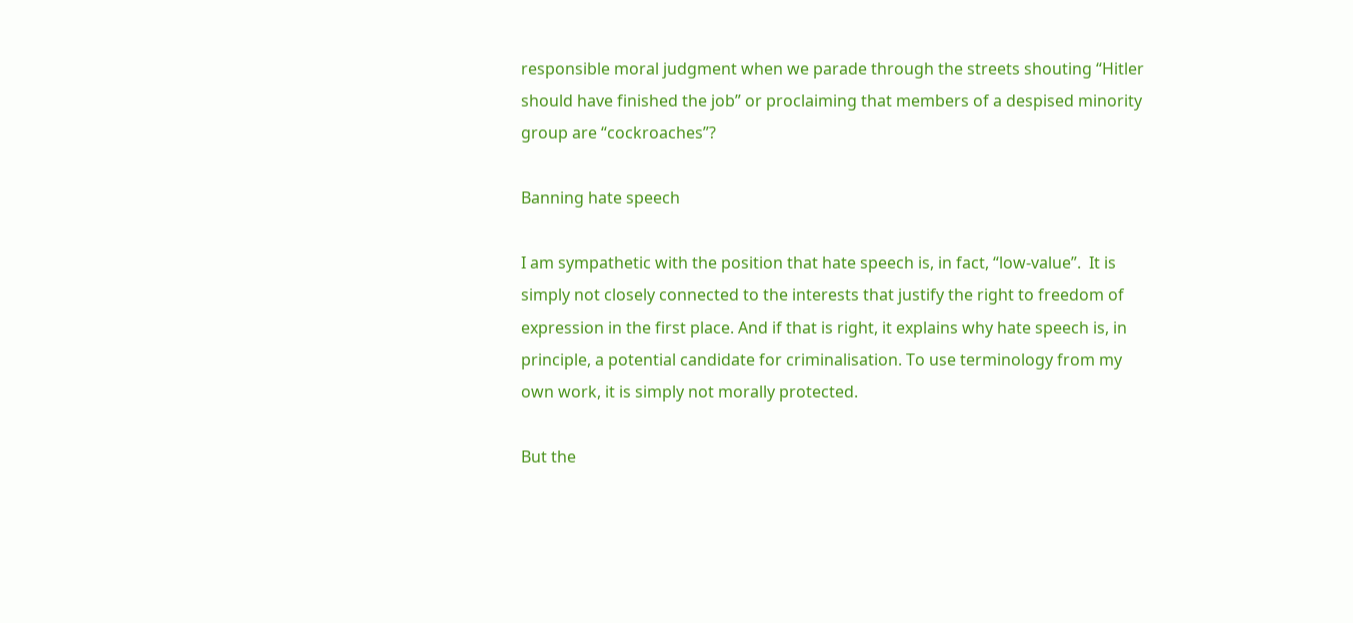responsible moral judgment when we parade through the streets shouting “Hitler should have finished the job” or proclaiming that members of a despised minority group are “cockroaches”?

Banning hate speech

I am sympathetic with the position that hate speech is, in fact, “low-value”.  It is simply not closely connected to the interests that justify the right to freedom of expression in the first place. And if that is right, it explains why hate speech is, in principle, a potential candidate for criminalisation. To use terminology from my own work, it is simply not morally protected.

But the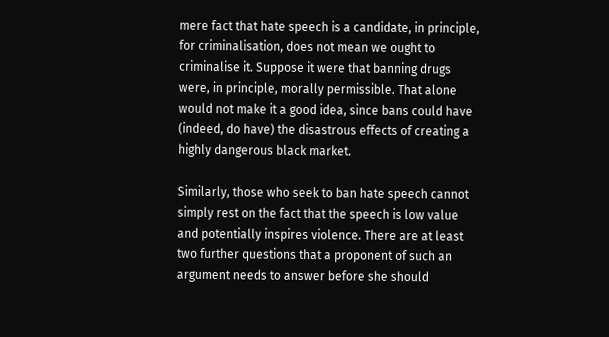mere fact that hate speech is a candidate, in principle, for criminalisation, does not mean we ought to criminalise it. Suppose it were that banning drugs were, in principle, morally permissible. That alone would not make it a good idea, since bans could have (indeed, do have) the disastrous effects of creating a highly dangerous black market.

Similarly, those who seek to ban hate speech cannot simply rest on the fact that the speech is low value and potentially inspires violence. There are at least two further questions that a proponent of such an argument needs to answer before she should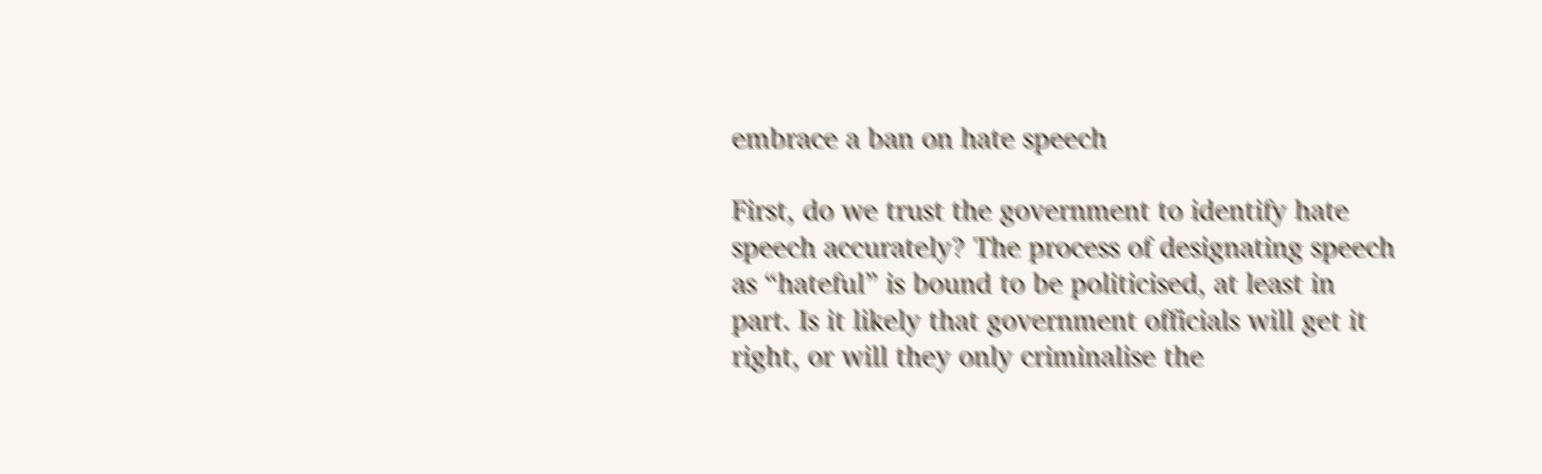embrace a ban on hate speech

First, do we trust the government to identify hate speech accurately? The process of designating speech as “hateful” is bound to be politicised, at least in part. Is it likely that government officials will get it right, or will they only criminalise the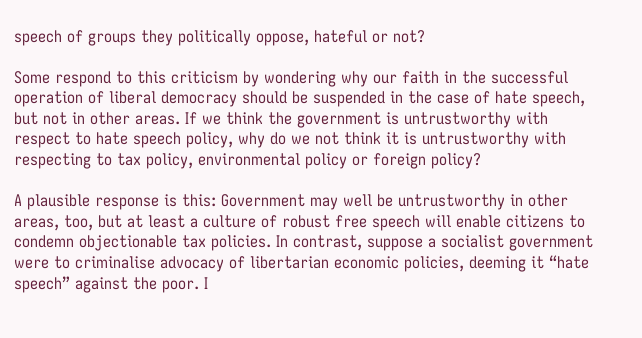speech of groups they politically oppose, hateful or not?

Some respond to this criticism by wondering why our faith in the successful operation of liberal democracy should be suspended in the case of hate speech, but not in other areas. If we think the government is untrustworthy with respect to hate speech policy, why do we not think it is untrustworthy with respecting to tax policy, environmental policy or foreign policy?

A plausible response is this: Government may well be untrustworthy in other areas, too, but at least a culture of robust free speech will enable citizens to condemn objectionable tax policies. In contrast, suppose a socialist government were to criminalise advocacy of libertarian economic policies, deeming it “hate speech” against the poor. I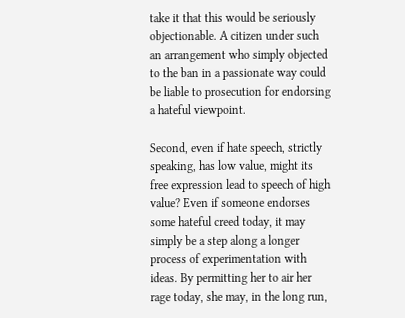take it that this would be seriously objectionable. A citizen under such an arrangement who simply objected to the ban in a passionate way could be liable to prosecution for endorsing a hateful viewpoint.

Second, even if hate speech, strictly speaking, has low value, might its free expression lead to speech of high value? Even if someone endorses some hateful creed today, it may simply be a step along a longer process of experimentation with ideas. By permitting her to air her rage today, she may, in the long run,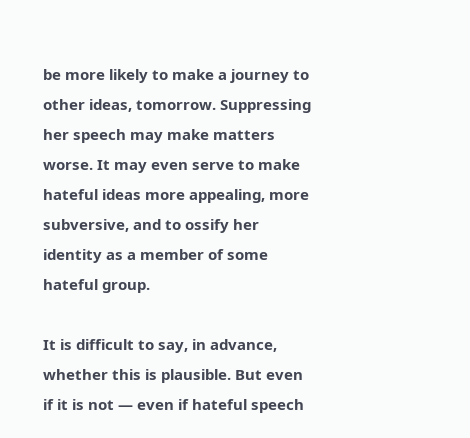be more likely to make a journey to other ideas, tomorrow. Suppressing her speech may make matters worse. It may even serve to make hateful ideas more appealing, more subversive, and to ossify her identity as a member of some hateful group.

It is difficult to say, in advance, whether this is plausible. But even if it is not — even if hateful speech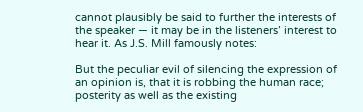cannot plausibly be said to further the interests of the speaker — it may be in the listeners’ interest to hear it. As J.S. Mill famously notes:

But the peculiar evil of silencing the expression of an opinion is, that it is robbing the human race; posterity as well as the existing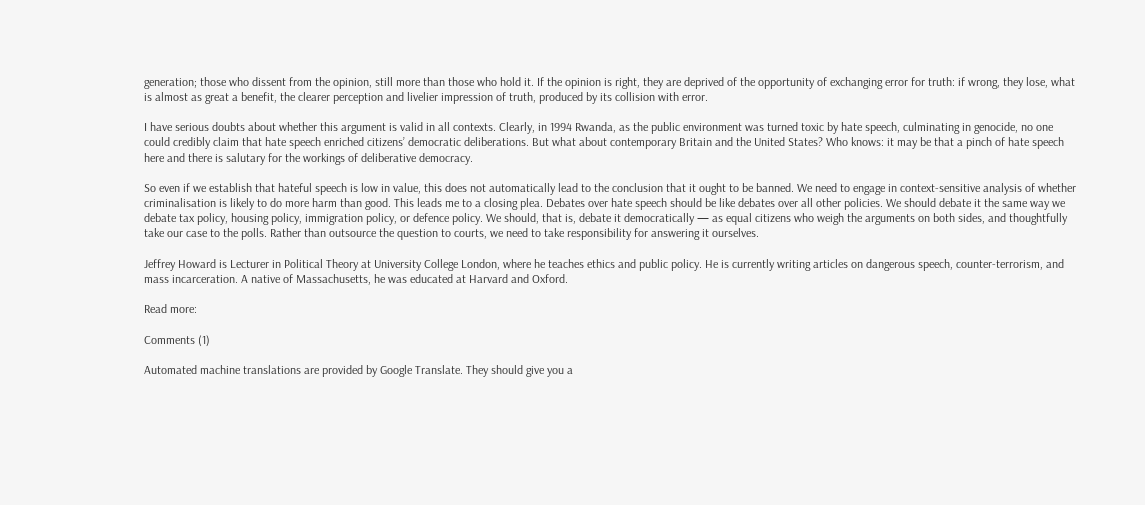generation; those who dissent from the opinion, still more than those who hold it. If the opinion is right, they are deprived of the opportunity of exchanging error for truth: if wrong, they lose, what is almost as great a benefit, the clearer perception and livelier impression of truth, produced by its collision with error.

I have serious doubts about whether this argument is valid in all contexts. Clearly, in 1994 Rwanda, as the public environment was turned toxic by hate speech, culminating in genocide, no one could credibly claim that hate speech enriched citizens’ democratic deliberations. But what about contemporary Britain and the United States? Who knows: it may be that a pinch of hate speech here and there is salutary for the workings of deliberative democracy.

So even if we establish that hateful speech is low in value, this does not automatically lead to the conclusion that it ought to be banned. We need to engage in context-sensitive analysis of whether criminalisation is likely to do more harm than good. This leads me to a closing plea. Debates over hate speech should be like debates over all other policies. We should debate it the same way we debate tax policy, housing policy, immigration policy, or defence policy. We should, that is, debate it democratically — as equal citizens who weigh the arguments on both sides, and thoughtfully take our case to the polls. Rather than outsource the question to courts, we need to take responsibility for answering it ourselves.

Jeffrey Howard is Lecturer in Political Theory at University College London, where he teaches ethics and public policy. He is currently writing articles on dangerous speech, counter-terrorism, and mass incarceration. A native of Massachusetts, he was educated at Harvard and Oxford.

Read more:

Comments (1)

Automated machine translations are provided by Google Translate. They should give you a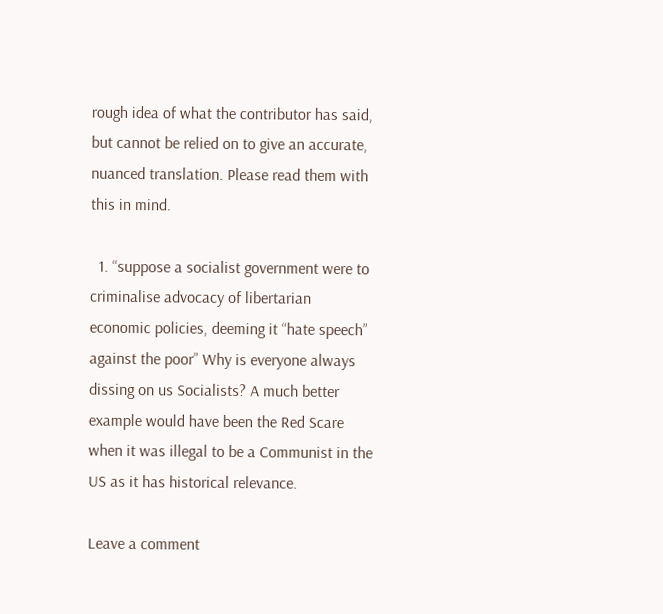rough idea of what the contributor has said, but cannot be relied on to give an accurate, nuanced translation. Please read them with this in mind.

  1. “suppose a socialist government were to criminalise advocacy of libertarian economic policies, deeming it “hate speech” against the poor” Why is everyone always dissing on us Socialists? A much better example would have been the Red Scare when it was illegal to be a Communist in the US as it has historical relevance.

Leave a comment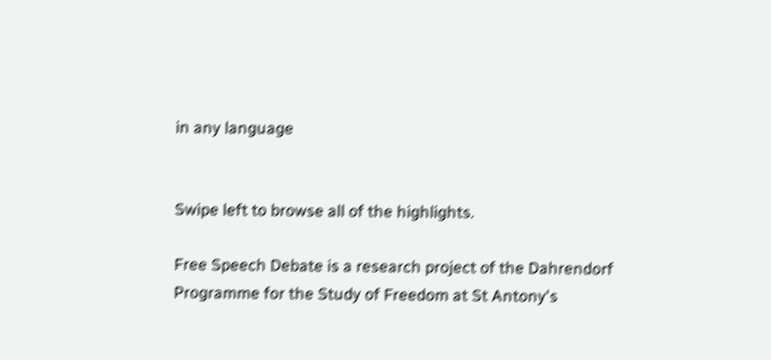in any language


Swipe left to browse all of the highlights.

Free Speech Debate is a research project of the Dahrendorf Programme for the Study of Freedom at St Antony's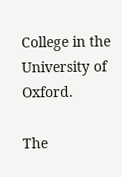College in the University of Oxford.

The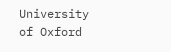University of Oxford